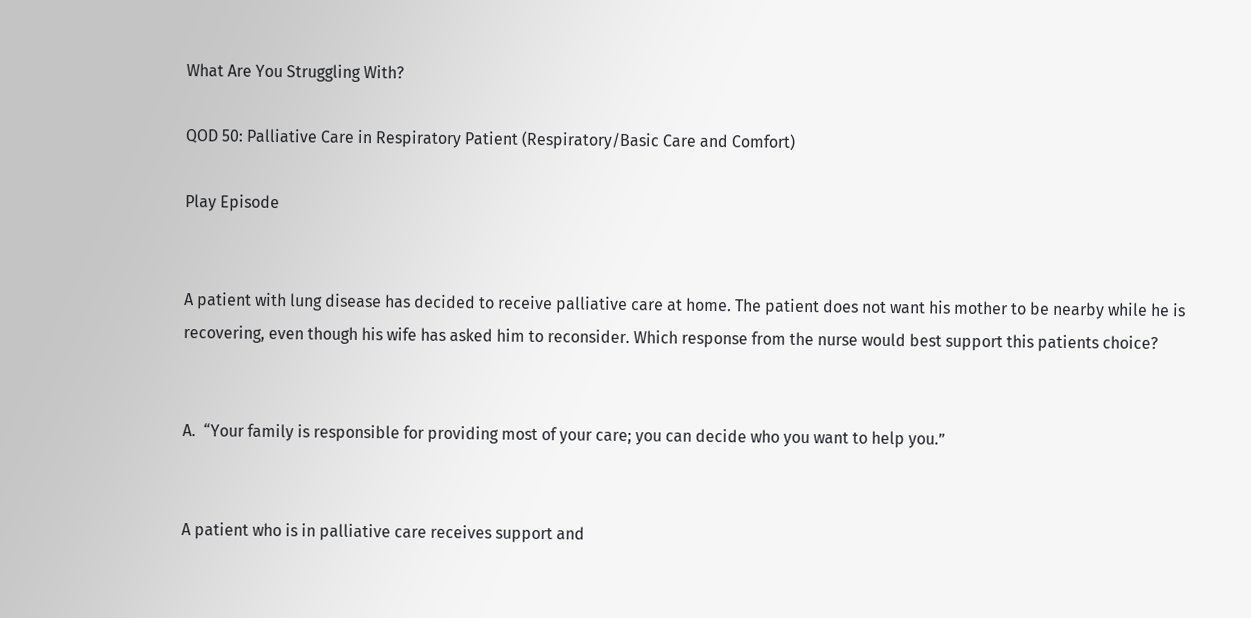What Are You Struggling With?

QOD 50: Palliative Care in Respiratory Patient (Respiratory/Basic Care and Comfort)

Play Episode


A patient with lung disease has decided to receive palliative care at home. The patient does not want his mother to be nearby while he is recovering, even though his wife has asked him to reconsider. Which response from the nurse would best support this patients choice?


A.  “Your family is responsible for providing most of your care; you can decide who you want to help you.”


A patient who is in palliative care receives support and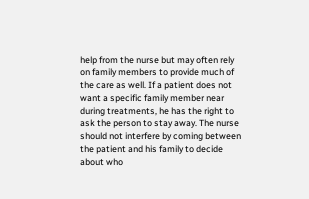help from the nurse but may often rely on family members to provide much of the care as well. If a patient does not want a specific family member near during treatments, he has the right to ask the person to stay away. The nurse should not interfere by coming between the patient and his family to decide about who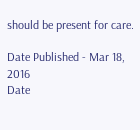should be present for care.

Date Published - Mar 18, 2016
Date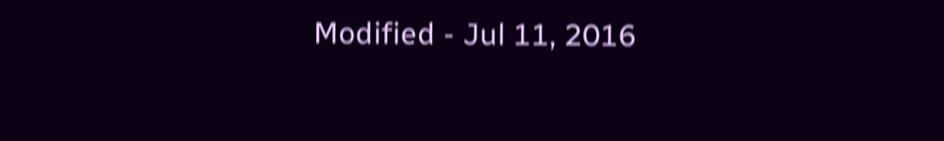Modified - Jul 11, 2016